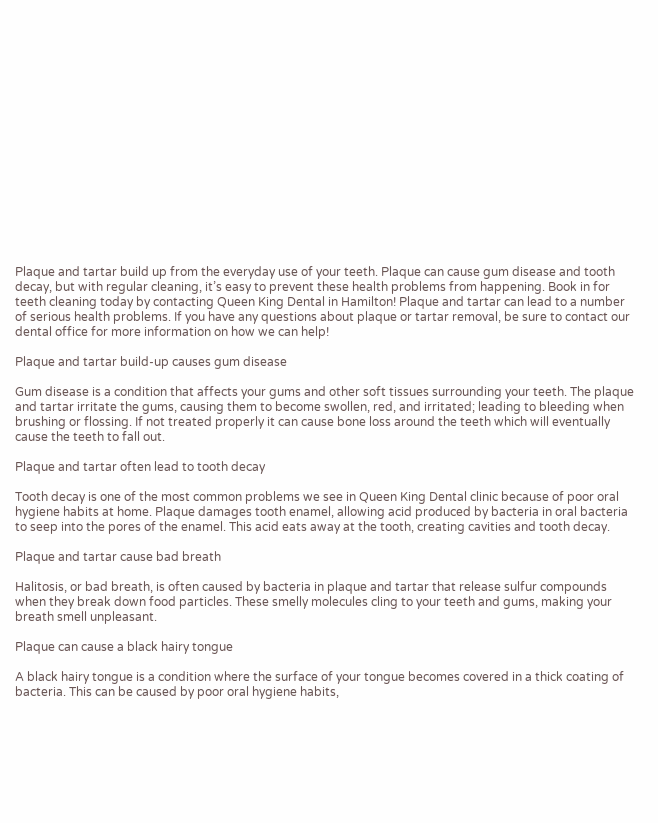Plaque and tartar build up from the everyday use of your teeth. Plaque can cause gum disease and tooth decay, but with regular cleaning, it’s easy to prevent these health problems from happening. Book in for teeth cleaning today by contacting Queen King Dental in Hamilton! Plaque and tartar can lead to a number of serious health problems. If you have any questions about plaque or tartar removal, be sure to contact our dental office for more information on how we can help!

Plaque and tartar build-up causes gum disease

Gum disease is a condition that affects your gums and other soft tissues surrounding your teeth. The plaque and tartar irritate the gums, causing them to become swollen, red, and irritated; leading to bleeding when brushing or flossing. If not treated properly it can cause bone loss around the teeth which will eventually cause the teeth to fall out.

Plaque and tartar often lead to tooth decay

Tooth decay is one of the most common problems we see in Queen King Dental clinic because of poor oral hygiene habits at home. Plaque damages tooth enamel, allowing acid produced by bacteria in oral bacteria to seep into the pores of the enamel. This acid eats away at the tooth, creating cavities and tooth decay.

Plaque and tartar cause bad breath

Halitosis, or bad breath, is often caused by bacteria in plaque and tartar that release sulfur compounds when they break down food particles. These smelly molecules cling to your teeth and gums, making your breath smell unpleasant.

Plaque can cause a black hairy tongue

A black hairy tongue is a condition where the surface of your tongue becomes covered in a thick coating of bacteria. This can be caused by poor oral hygiene habits,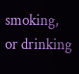smoking, or drinking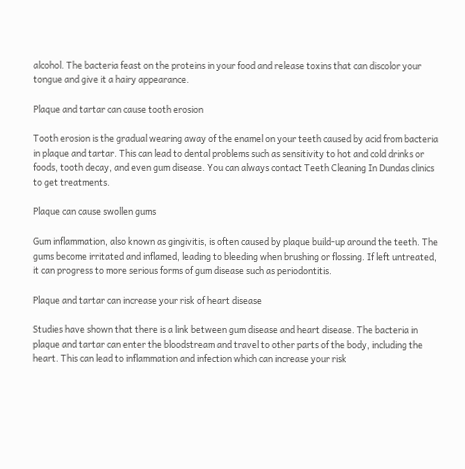alcohol. The bacteria feast on the proteins in your food and release toxins that can discolor your tongue and give it a hairy appearance.

Plaque and tartar can cause tooth erosion

Tooth erosion is the gradual wearing away of the enamel on your teeth caused by acid from bacteria in plaque and tartar. This can lead to dental problems such as sensitivity to hot and cold drinks or foods, tooth decay, and even gum disease. You can always contact Teeth Cleaning In Dundas clinics to get treatments.

Plaque can cause swollen gums

Gum inflammation, also known as gingivitis, is often caused by plaque build-up around the teeth. The gums become irritated and inflamed, leading to bleeding when brushing or flossing. If left untreated, it can progress to more serious forms of gum disease such as periodontitis.

Plaque and tartar can increase your risk of heart disease

Studies have shown that there is a link between gum disease and heart disease. The bacteria in plaque and tartar can enter the bloodstream and travel to other parts of the body, including the heart. This can lead to inflammation and infection which can increase your risk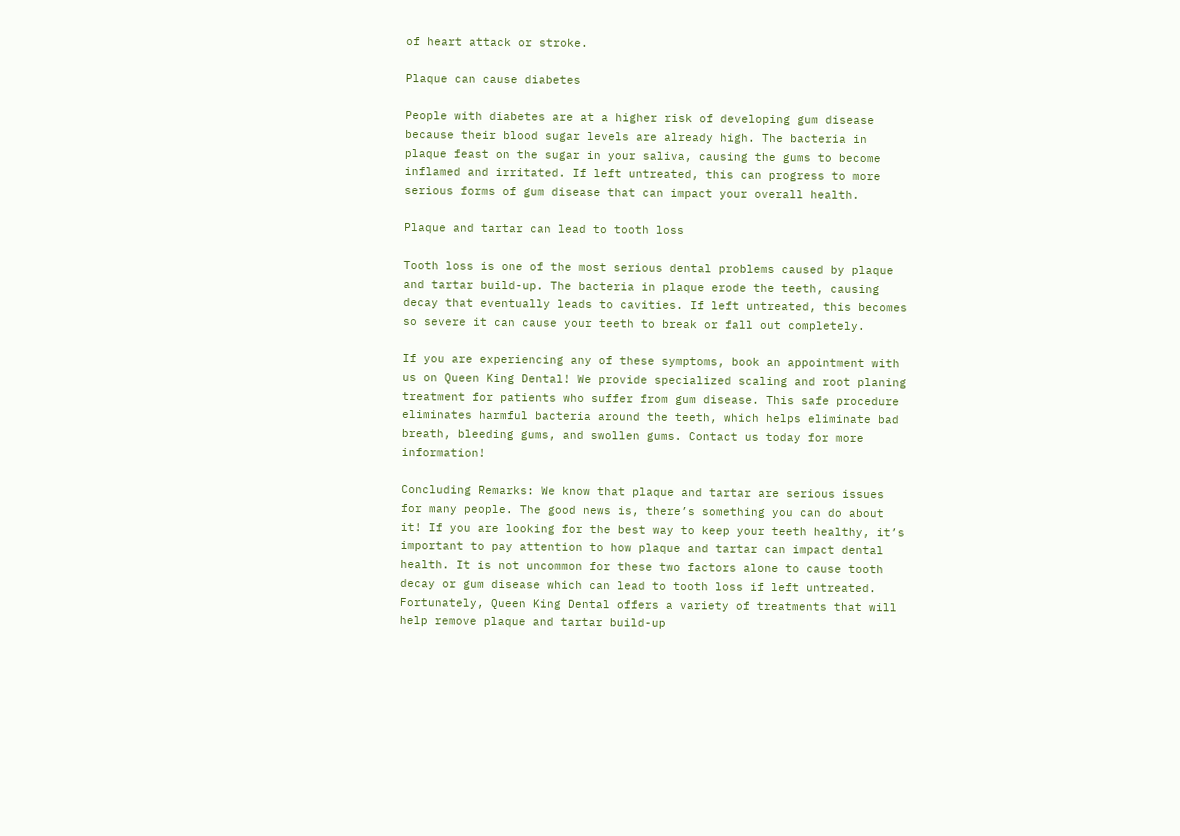of heart attack or stroke.

Plaque can cause diabetes

People with diabetes are at a higher risk of developing gum disease because their blood sugar levels are already high. The bacteria in plaque feast on the sugar in your saliva, causing the gums to become inflamed and irritated. If left untreated, this can progress to more serious forms of gum disease that can impact your overall health.

Plaque and tartar can lead to tooth loss

Tooth loss is one of the most serious dental problems caused by plaque and tartar build-up. The bacteria in plaque erode the teeth, causing decay that eventually leads to cavities. If left untreated, this becomes so severe it can cause your teeth to break or fall out completely.

If you are experiencing any of these symptoms, book an appointment with us on Queen King Dental! We provide specialized scaling and root planing treatment for patients who suffer from gum disease. This safe procedure eliminates harmful bacteria around the teeth, which helps eliminate bad breath, bleeding gums, and swollen gums. Contact us today for more information!

Concluding Remarks: We know that plaque and tartar are serious issues for many people. The good news is, there’s something you can do about it! If you are looking for the best way to keep your teeth healthy, it’s important to pay attention to how plaque and tartar can impact dental health. It is not uncommon for these two factors alone to cause tooth decay or gum disease which can lead to tooth loss if left untreated. Fortunately, Queen King Dental offers a variety of treatments that will help remove plaque and tartar build-up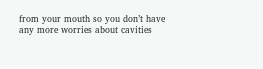from your mouth so you don’t have any more worries about cavities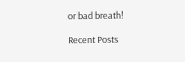or bad breath!

Recent Posts